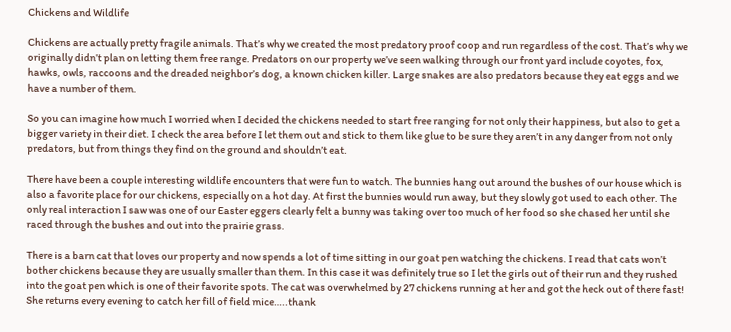Chickens and Wildlife

Chickens are actually pretty fragile animals. That’s why we created the most predatory proof coop and run regardless of the cost. That’s why we originally didn’t plan on letting them free range. Predators on our property we’ve seen walking through our front yard include coyotes, fox, hawks, owls, raccoons and the dreaded neighbor’s dog, a known chicken killer. Large snakes are also predators because they eat eggs and we have a number of them.

So you can imagine how much I worried when I decided the chickens needed to start free ranging for not only their happiness, but also to get a bigger variety in their diet. I check the area before I let them out and stick to them like glue to be sure they aren’t in any danger from not only predators, but from things they find on the ground and shouldn’t eat.

There have been a couple interesting wildlife encounters that were fun to watch. The bunnies hang out around the bushes of our house which is also a favorite place for our chickens, especially on a hot day. At first the bunnies would run away, but they slowly got used to each other. The only real interaction I saw was one of our Easter eggers clearly felt a bunny was taking over too much of her food so she chased her until she raced through the bushes and out into the prairie grass.

There is a barn cat that loves our property and now spends a lot of time sitting in our goat pen watching the chickens. I read that cats won’t bother chickens because they are usually smaller than them. In this case it was definitely true so I let the girls out of their run and they rushed into the goat pen which is one of their favorite spots. The cat was overwhelmed by 27 chickens running at her and got the heck out of there fast! She returns every evening to catch her fill of field mice…..thank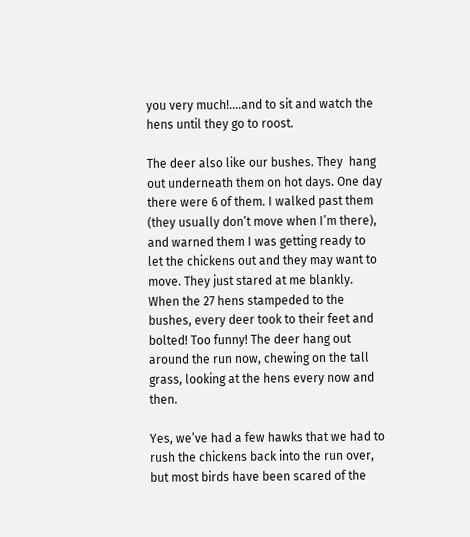you very much!….and to sit and watch the hens until they go to roost.

The deer also like our bushes. They  hang out underneath them on hot days. One day there were 6 of them. I walked past them (they usually don’t move when I’m there), and warned them I was getting ready to let the chickens out and they may want to move. They just stared at me blankly. When the 27 hens stampeded to the bushes, every deer took to their feet and bolted! Too funny! The deer hang out around the run now, chewing on the tall grass, looking at the hens every now and then.

Yes, we’ve had a few hawks that we had to rush the chickens back into the run over, but most birds have been scared of the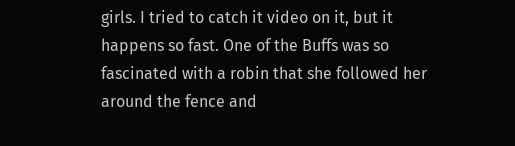girls. I tried to catch it video on it, but it happens so fast. One of the Buffs was so fascinated with a robin that she followed her around the fence and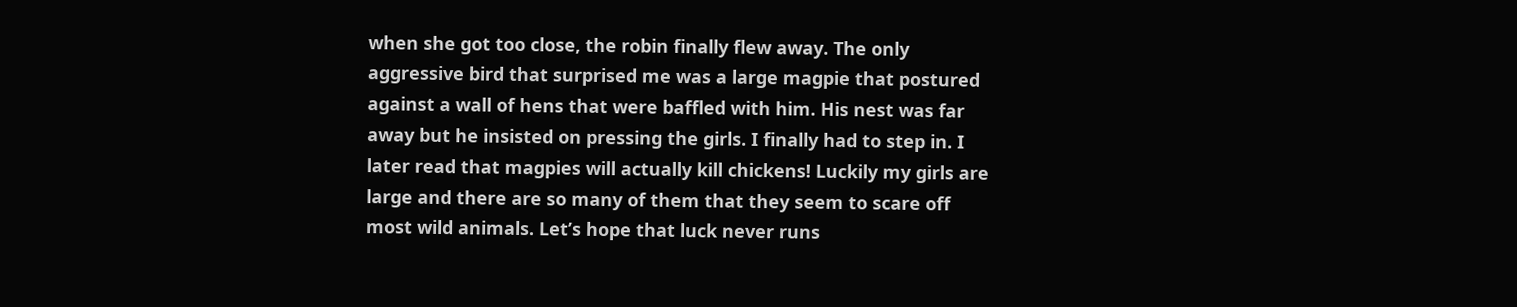when she got too close, the robin finally flew away. The only aggressive bird that surprised me was a large magpie that postured against a wall of hens that were baffled with him. His nest was far away but he insisted on pressing the girls. I finally had to step in. I later read that magpies will actually kill chickens! Luckily my girls are large and there are so many of them that they seem to scare off most wild animals. Let’s hope that luck never runs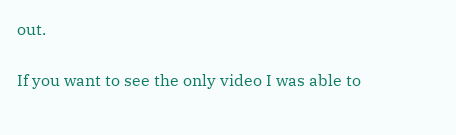out.

If you want to see the only video I was able to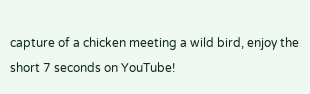capture of a chicken meeting a wild bird, enjoy the short 7 seconds on YouTube!